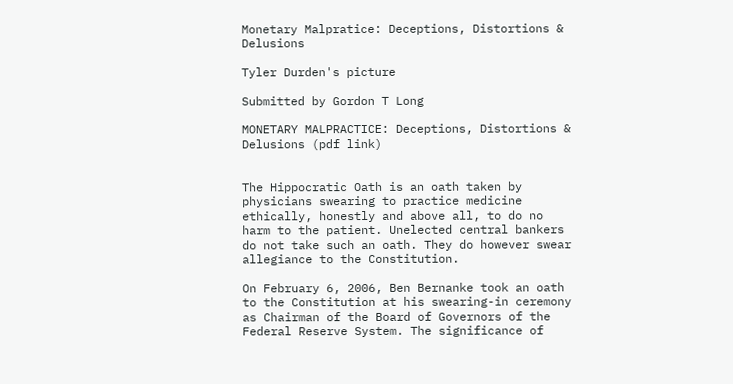Monetary Malpratice: Deceptions, Distortions & Delusions

Tyler Durden's picture

Submitted by Gordon T Long

MONETARY MALPRACTICE: Deceptions, Distortions & Delusions (pdf link)


The Hippocratic Oath is an oath taken by physicians swearing to practice medicine ethically, honestly and above all, to do no harm to the patient. Unelected central bankers do not take such an oath. They do however swear allegiance to the Constitution.

On February 6, 2006, Ben Bernanke took an oath to the Constitution at his swearing-in ceremony as Chairman of the Board of Governors of the Federal Reserve System. The significance of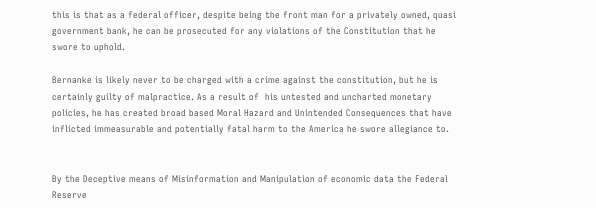this is that as a federal officer, despite being the front man for a privately owned, quasi government bank, he can be prosecuted for any violations of the Constitution that he swore to uphold.

Bernanke is likely never to be charged with a crime against the constitution, but he is certainly guilty of malpractice. As a result of  his untested and uncharted monetary policies, he has created broad based Moral Hazard and Unintended Consequences that have inflicted immeasurable and potentially fatal harm to the America he swore allegiance to.


By the Deceptive means of Misinformation and Manipulation of economic data the Federal Reserve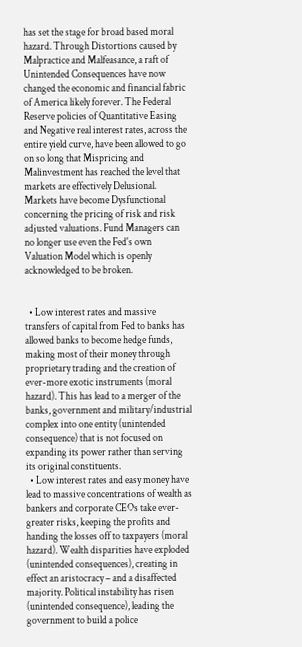has set the stage for broad based moral hazard. Through Distortions caused by Malpractice and Malfeasance, a raft of Unintended Consequences have now changed the economic and financial fabric of America likely forever. The Federal Reserve policies of Quantitative Easing and Negative real interest rates, across the entire yield curve, have been allowed to go on so long that Mispricing and Malinvestment has reached the level that markets are effectively Delusional. Markets have become Dysfunctional concerning the pricing of risk and risk adjusted valuations. Fund Managers can no longer use even the Fed's own Valuation Model which is openly acknowledged to be broken.


  • Low interest rates and massive transfers of capital from Fed to banks has allowed banks to become hedge funds, making most of their money through proprietary trading and the creation of ever-more exotic instruments (moral hazard). This has lead to a merger of the banks, government and military/industrial complex into one entity (unintended consequence) that is not focused on expanding its power rather than serving its original constituents.
  • Low interest rates and easy money have lead to massive concentrations of wealth as bankers and corporate CEOs take ever-greater risks, keeping the profits and handing the losses off to taxpayers (moral hazard). Wealth disparities have exploded (unintended consequences), creating in effect an aristocracy – and a disaffected majority. Political instability has risen (unintended consequence), leading the government to build a police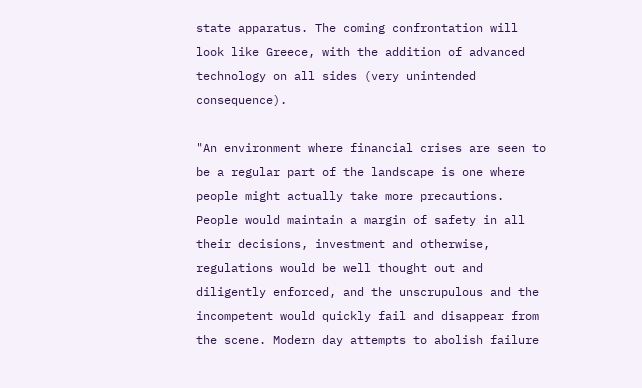state apparatus. The coming confrontation will look like Greece, with the addition of advanced technology on all sides (very unintended consequence).

"An environment where financial crises are seen to be a regular part of the landscape is one where people might actually take more precautions. People would maintain a margin of safety in all their decisions, investment and otherwise, regulations would be well thought out and diligently enforced, and the unscrupulous and the incompetent would quickly fail and disappear from the scene. Modern day attempts to abolish failure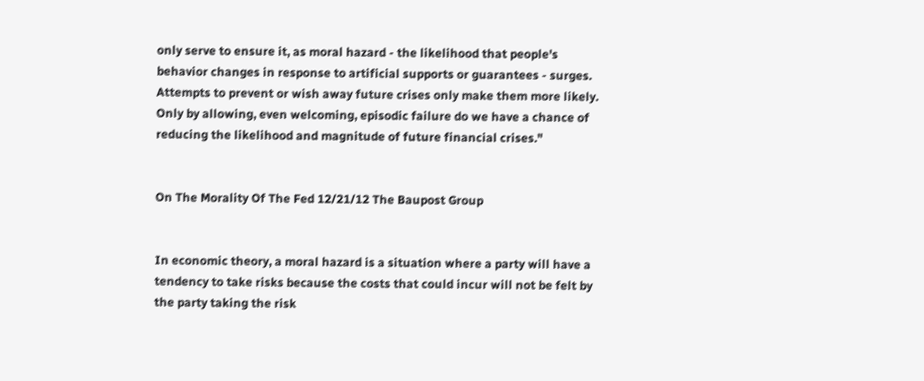only serve to ensure it, as moral hazard - the likelihood that people's behavior changes in response to artificial supports or guarantees - surges. Attempts to prevent or wish away future crises only make them more likely. Only by allowing, even welcoming, episodic failure do we have a chance of reducing the likelihood and magnitude of future financial crises."


On The Morality Of The Fed 12/21/12 The Baupost Group


In economic theory, a moral hazard is a situation where a party will have a tendency to take risks because the costs that could incur will not be felt by the party taking the risk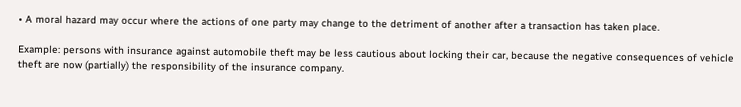• A moral hazard may occur where the actions of one party may change to the detriment of another after a transaction has taken place.

Example: persons with insurance against automobile theft may be less cautious about locking their car, because the negative consequences of vehicle theft are now (partially) the responsibility of the insurance company.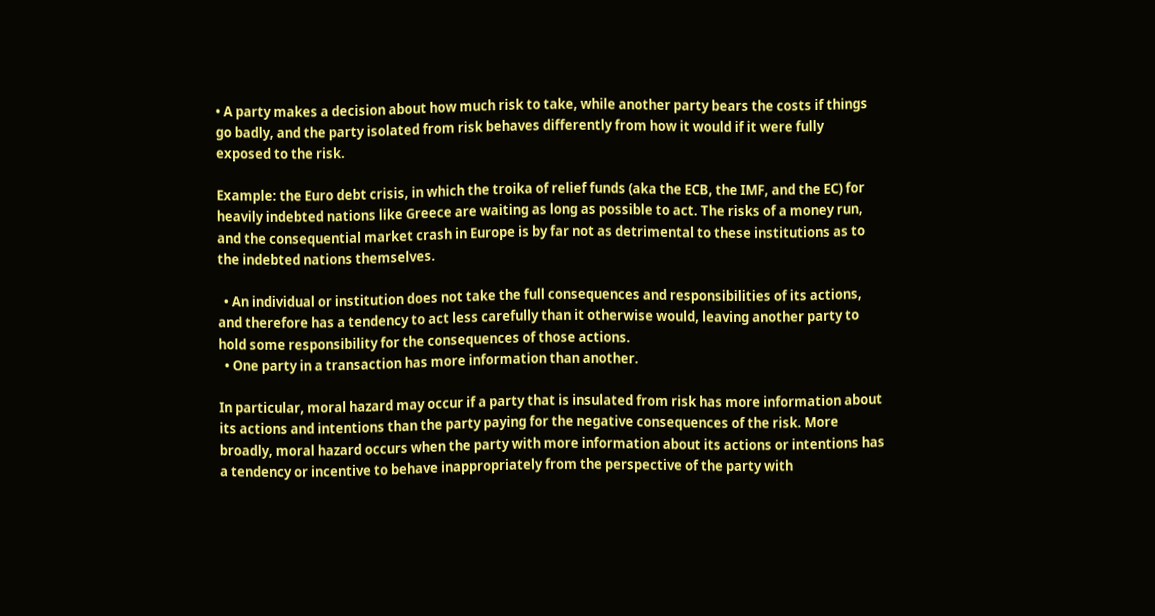• A party makes a decision about how much risk to take, while another party bears the costs if things go badly, and the party isolated from risk behaves differently from how it would if it were fully exposed to the risk.

Example: the Euro debt crisis, in which the troika of relief funds (aka the ECB, the IMF, and the EC) for heavily indebted nations like Greece are waiting as long as possible to act. The risks of a money run, and the consequential market crash in Europe is by far not as detrimental to these institutions as to the indebted nations themselves.

  • An individual or institution does not take the full consequences and responsibilities of its actions, and therefore has a tendency to act less carefully than it otherwise would, leaving another party to hold some responsibility for the consequences of those actions.
  • One party in a transaction has more information than another.

In particular, moral hazard may occur if a party that is insulated from risk has more information about its actions and intentions than the party paying for the negative consequences of the risk. More broadly, moral hazard occurs when the party with more information about its actions or intentions has a tendency or incentive to behave inappropriately from the perspective of the party with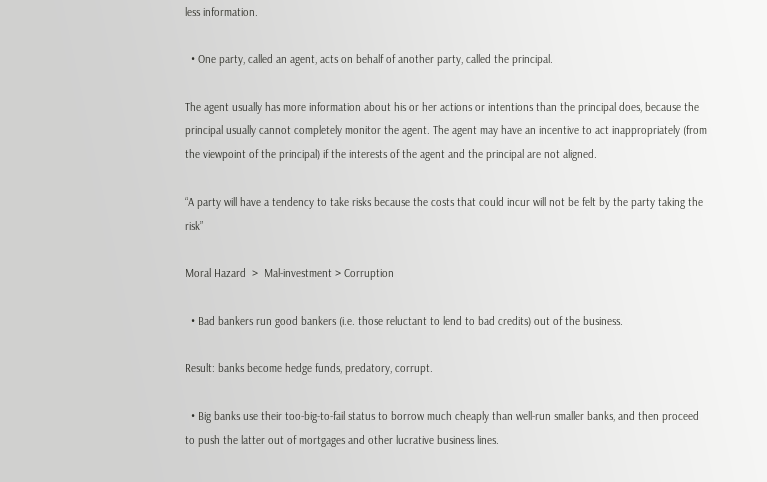less information.

  • One party, called an agent, acts on behalf of another party, called the principal.

The agent usually has more information about his or her actions or intentions than the principal does, because the principal usually cannot completely monitor the agent. The agent may have an incentive to act inappropriately (from the viewpoint of the principal) if the interests of the agent and the principal are not aligned.

“A party will have a tendency to take risks because the costs that could incur will not be felt by the party taking the risk”

Moral Hazard  >  Mal-investment > Corruption

  • Bad bankers run good bankers (i.e. those reluctant to lend to bad credits) out of the business.

Result: banks become hedge funds, predatory, corrupt.

  • Big banks use their too-big-to-fail status to borrow much cheaply than well-run smaller banks, and then proceed to push the latter out of mortgages and other lucrative business lines.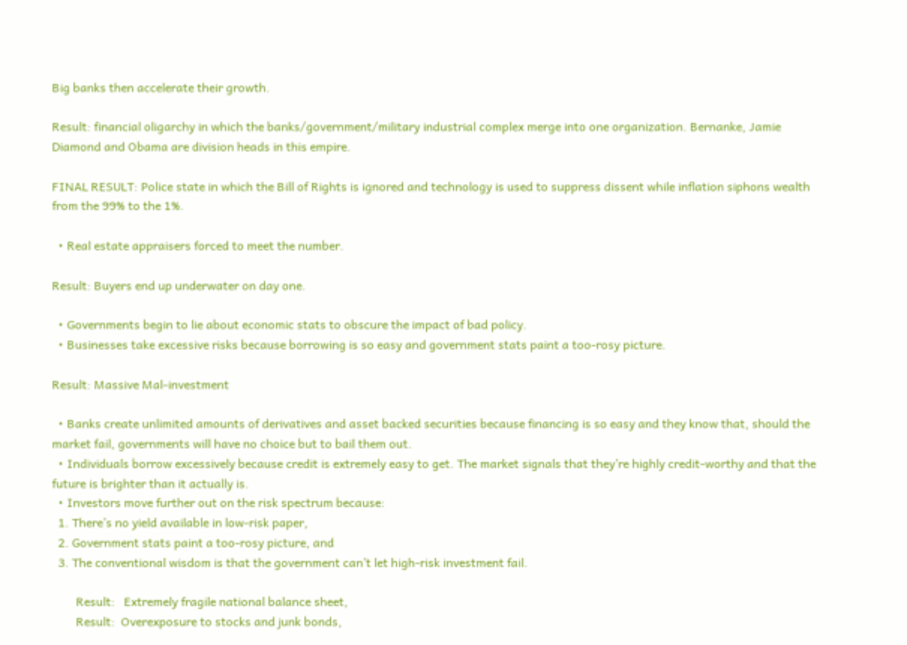Big banks then accelerate their growth.

Result: financial oligarchy in which the banks/government/military industrial complex merge into one organization. Bernanke, Jamie Diamond and Obama are division heads in this empire.

FINAL RESULT: Police state in which the Bill of Rights is ignored and technology is used to suppress dissent while inflation siphons wealth from the 99% to the 1%.

  • Real estate appraisers forced to meet the number.

Result: Buyers end up underwater on day one.

  • Governments begin to lie about economic stats to obscure the impact of bad policy.
  • Businesses take excessive risks because borrowing is so easy and government stats paint a too-rosy picture.

Result: Massive Mal-investment

  • Banks create unlimited amounts of derivatives and asset backed securities because financing is so easy and they know that, should the market fail, governments will have no choice but to bail them out.
  • Individuals borrow excessively because credit is extremely easy to get. The market signals that they’re highly credit-worthy and that the future is brighter than it actually is.
  • Investors move further out on the risk spectrum because:
  1. There’s no yield available in low-risk paper,
  2. Government stats paint a too-rosy picture, and
  3. The conventional wisdom is that the government can’t let high-risk investment fail.

        Result:   Extremely fragile national balance sheet,
        Result:  Overexposure to stocks and junk bonds,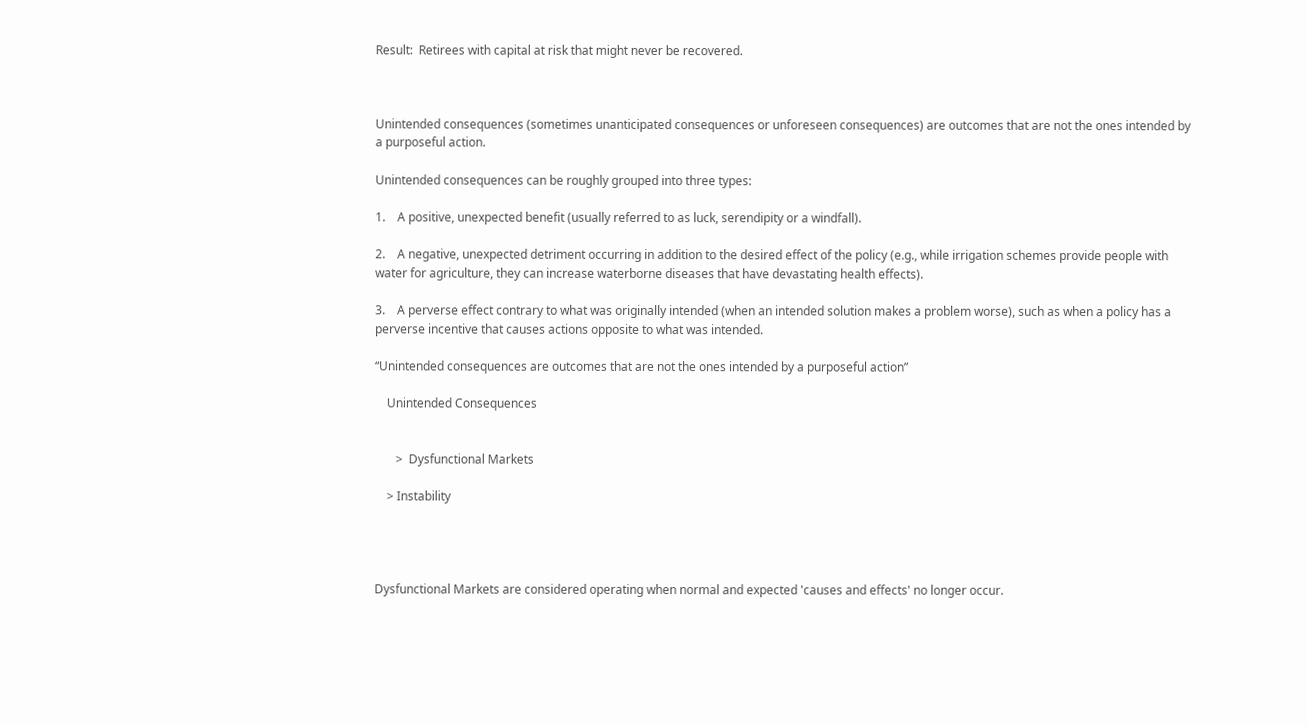Result:  Retirees with capital at risk that might never be recovered.



Unintended consequences (sometimes unanticipated consequences or unforeseen consequences) are outcomes that are not the ones intended by a purposeful action.

Unintended consequences can be roughly grouped into three types:

1.    A positive, unexpected benefit (usually referred to as luck, serendipity or a windfall).

2.    A negative, unexpected detriment occurring in addition to the desired effect of the policy (e.g., while irrigation schemes provide people with water for agriculture, they can increase waterborne diseases that have devastating health effects).

3.    A perverse effect contrary to what was originally intended (when an intended solution makes a problem worse), such as when a policy has a perverse incentive that causes actions opposite to what was intended.

“Unintended consequences are outcomes that are not the ones intended by a purposeful action”

    Unintended Consequences


       >  Dysfunctional Markets

    > Instability




Dysfunctional Markets are considered operating when normal and expected 'causes and effects' no longer occur.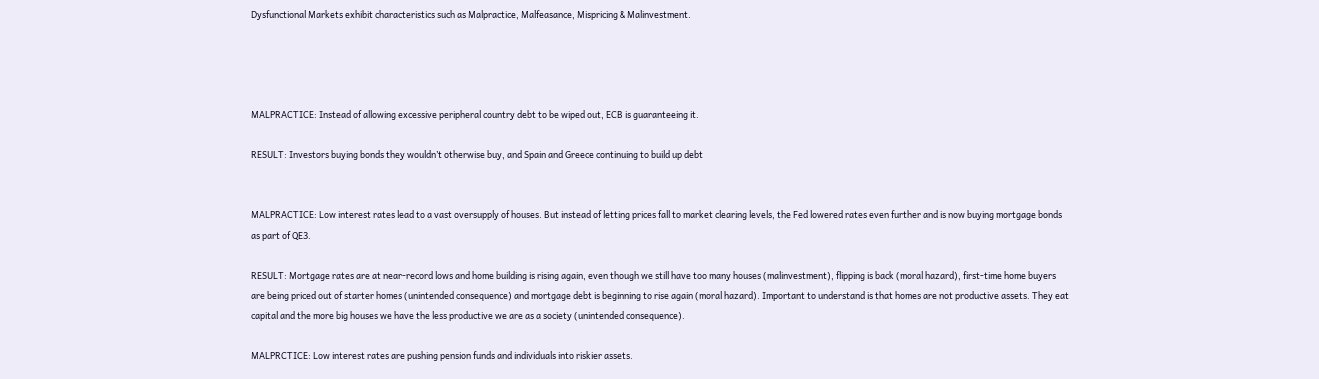Dysfunctional Markets exhibit characteristics such as Malpractice, Malfeasance, Mispricing & Malinvestment.




MALPRACTICE: Instead of allowing excessive peripheral country debt to be wiped out, ECB is guaranteeing it.

RESULT: Investors buying bonds they wouldn’t otherwise buy, and Spain and Greece continuing to build up debt


MALPRACTICE: Low interest rates lead to a vast oversupply of houses. But instead of letting prices fall to market clearing levels, the Fed lowered rates even further and is now buying mortgage bonds as part of QE3.

RESULT: Mortgage rates are at near-record lows and home building is rising again, even though we still have too many houses (malinvestment), flipping is back (moral hazard), first-time home buyers are being priced out of starter homes (unintended consequence) and mortgage debt is beginning to rise again (moral hazard). Important to understand is that homes are not productive assets. They eat capital and the more big houses we have the less productive we are as a society (unintended consequence).

MALPRCTICE: Low interest rates are pushing pension funds and individuals into riskier assets.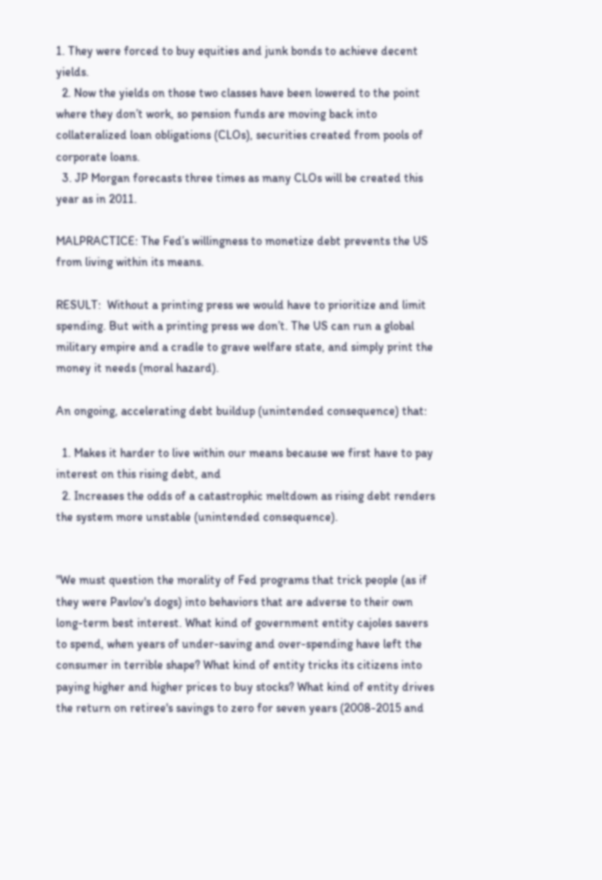1. They were forced to buy equities and junk bonds to achieve decent yields.
  2. Now the yields on those two classes have been lowered to the point where they don’t work, so pension funds are moving back into collateralized loan obligations (CLOs), securities created from pools of corporate loans.
  3. JP Morgan forecasts three times as many CLOs will be created this year as in 2011.

MALPRACTICE: The Fed’s willingness to monetize debt prevents the US from living within its means.

RESULT:  Without a printing press we would have to prioritize and limit spending. But with a printing press we don’t. The US can run a global military empire and a cradle to grave welfare state, and simply print the money it needs (moral hazard).

An ongoing, accelerating debt buildup (unintended consequence) that:

  1. Makes it harder to live within our means because we first have to pay interest on this rising debt, and
  2. Increases the odds of a catastrophic meltdown as rising debt renders the system more unstable (unintended consequence).


"We must question the morality of Fed programs that trick people (as if they were Pavlov's dogs) into behaviors that are adverse to their own long-term best interest. What kind of government entity cajoles savers to spend, when years of under-saving and over-spending have left the consumer in terrible shape? What kind of entity tricks its citizens into paying higher and higher prices to buy stocks? What kind of entity drives the return on retiree's savings to zero for seven years (2008-2015 and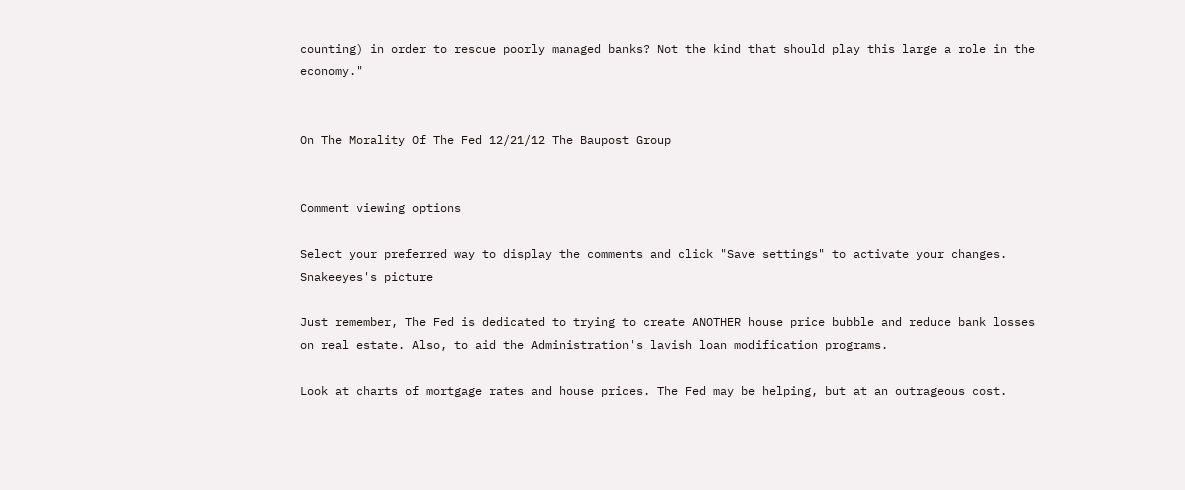counting) in order to rescue poorly managed banks? Not the kind that should play this large a role in the economy."


On The Morality Of The Fed 12/21/12 The Baupost Group


Comment viewing options

Select your preferred way to display the comments and click "Save settings" to activate your changes.
Snakeeyes's picture

Just remember, The Fed is dedicated to trying to create ANOTHER house price bubble and reduce bank losses on real estate. Also, to aid the Administration's lavish loan modification programs.

Look at charts of mortgage rates and house prices. The Fed may be helping, but at an outrageous cost.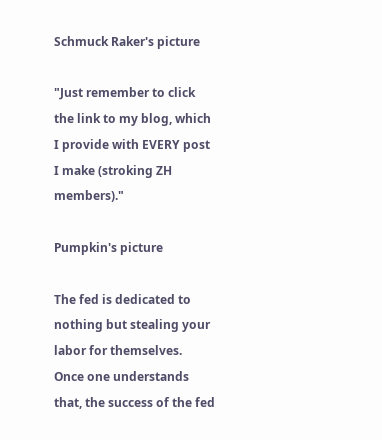Schmuck Raker's picture

"Just remember to click the link to my blog, which I provide with EVERY post I make (stroking ZH members)."

Pumpkin's picture

The fed is dedicated to nothing but stealing your labor for themselves.  Once one understands that, the success of the fed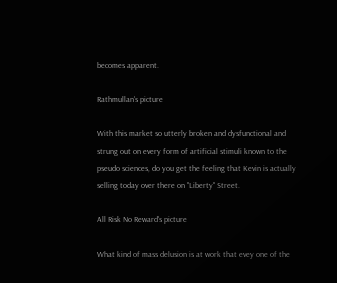becomes apparent.

Rathmullan's picture

With this market so utterly broken and dysfunctional and strung out on every form of artificial stimuli known to the pseudo sciences, do you get the feeling that Kevin is actually selling today over there on "Liberty" Street.

All Risk No Reward's picture

What kind of mass delusion is at work that evey one of the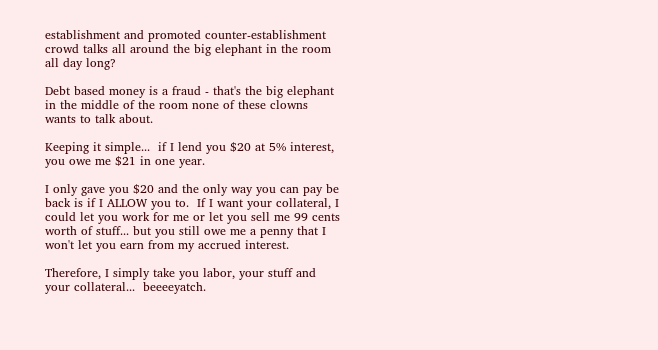establishment and promoted counter-establishment crowd talks all around the big elephant in the room all day long?

Debt based money is a fraud - that's the big elephant in the middle of the room none of these clowns wants to talk about.

Keeping it simple...  if I lend you $20 at 5% interest, you owe me $21 in one year.

I only gave you $20 and the only way you can pay be back is if I ALLOW you to.  If I want your collateral, I could let you work for me or let you sell me 99 cents worth of stuff... but you still owe me a penny that I won't let you earn from my accrued interest.

Therefore, I simply take you labor, your stuff and your collateral...  beeeeyatch.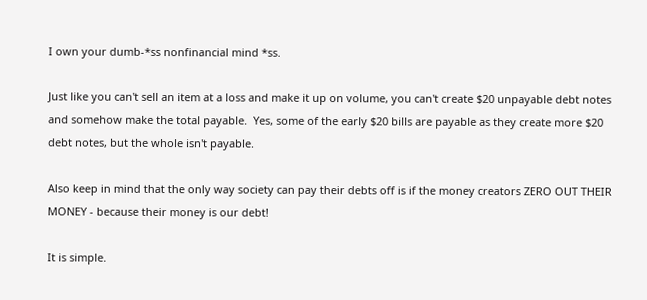I own your dumb-*ss nonfinancial mind *ss.

Just like you can't sell an item at a loss and make it up on volume, you can't create $20 unpayable debt notes and somehow make the total payable.  Yes, some of the early $20 bills are payable as they create more $20 debt notes, but the whole isn't payable.

Also keep in mind that the only way society can pay their debts off is if the money creators ZERO OUT THEIR MONEY - because their money is our debt!

It is simple.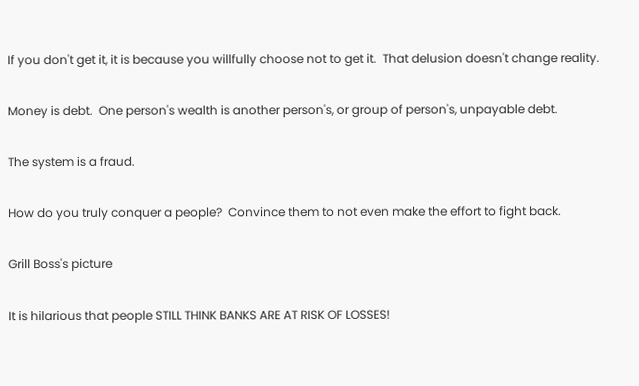If you don't get it, it is because you willfully choose not to get it.  That delusion doesn't change reality.

Money is debt.  One person's wealth is another person's, or group of person's, unpayable debt.

The system is a fraud.

How do you truly conquer a people?  Convince them to not even make the effort to fight back.

Grill Boss's picture

It is hilarious that people STILL THINK BANKS ARE AT RISK OF LOSSES!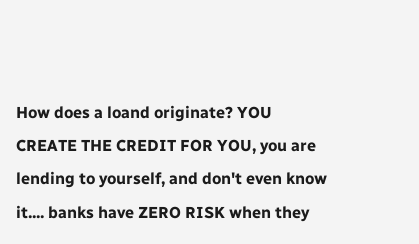How does a loand originate? YOU CREATE THE CREDIT FOR YOU, you are lending to yourself, and don't even know it.... banks have ZERO RISK when they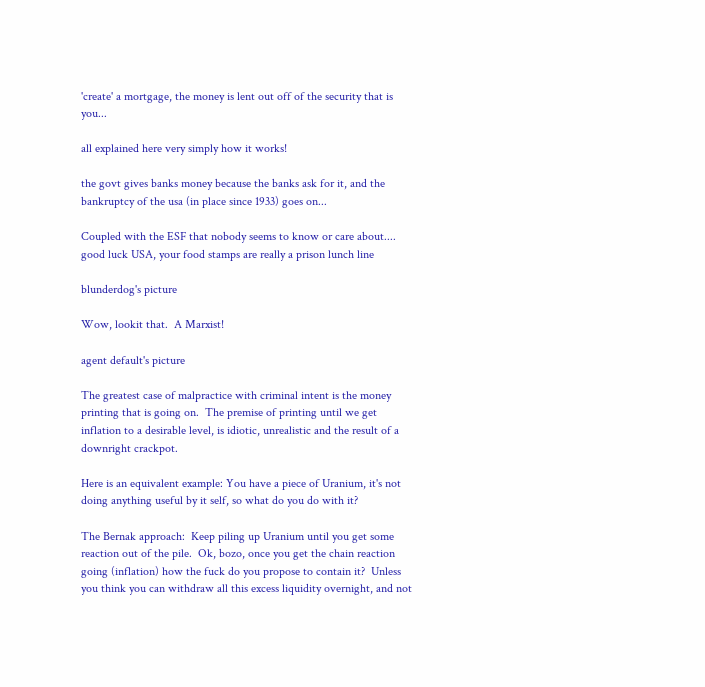'create' a mortgage, the money is lent out off of the security that is you...

all explained here very simply how it works!

the govt gives banks money because the banks ask for it, and the bankruptcy of the usa (in place since 1933) goes on...

Coupled with the ESF that nobody seems to know or care about.... good luck USA, your food stamps are really a prison lunch line

blunderdog's picture

Wow, lookit that.  A Marxist!

agent default's picture

The greatest case of malpractice with criminal intent is the money printing that is going on.  The premise of printing until we get inflation to a desirable level, is idiotic, unrealistic and the result of a downright crackpot.

Here is an equivalent example: You have a piece of Uranium, it's not doing anything useful by it self, so what do you do with it?

The Bernak approach:  Keep piling up Uranium until you get some reaction out of the pile.  Ok, bozo, once you get the chain reaction going (inflation) how the fuck do you propose to contain it?  Unless you think you can withdraw all this excess liquidity overnight, and not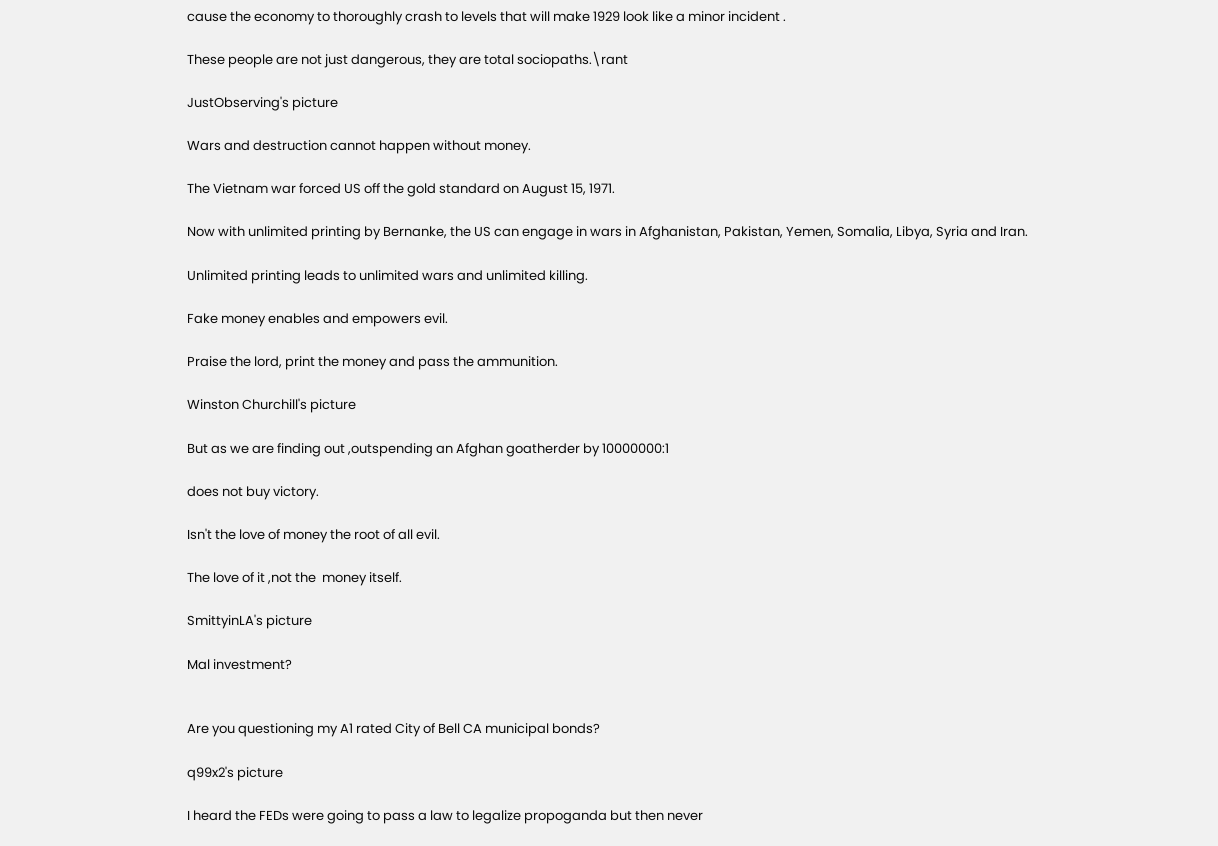cause the economy to thoroughly crash to levels that will make 1929 look like a minor incident .

These people are not just dangerous, they are total sociopaths.\rant

JustObserving's picture

Wars and destruction cannot happen without money.

The Vietnam war forced US off the gold standard on August 15, 1971.

Now with unlimited printing by Bernanke, the US can engage in wars in Afghanistan, Pakistan, Yemen, Somalia, Libya, Syria and Iran.

Unlimited printing leads to unlimited wars and unlimited killing.

Fake money enables and empowers evil.

Praise the lord, print the money and pass the ammunition.

Winston Churchill's picture

But as we are finding out ,outspending an Afghan goatherder by 10000000:1

does not buy victory.

Isn't the love of money the root of all evil.

The love of it ,not the  money itself.

SmittyinLA's picture

Mal investment?


Are you questioning my A1 rated City of Bell CA municipal bonds?

q99x2's picture

I heard the FEDs were going to pass a law to legalize propoganda but then never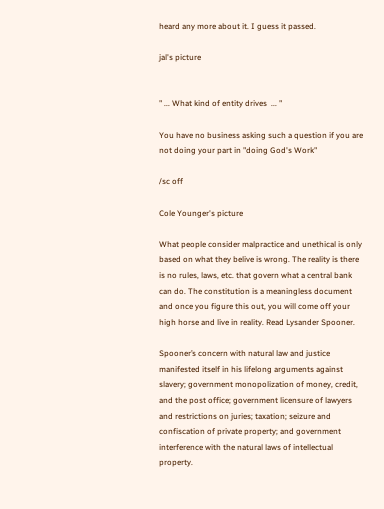heard any more about it. I guess it passed.

jal's picture


" ... What kind of entity drives  ... "

You have no business asking such a question if you are not doing your part in "doing God's Work"

/sc off

Cole Younger's picture

What people consider malpractice and unethical is only based on what they belive is wrong. The reality is there is no rules, laws, etc. that govern what a central bank can do. The constitution is a meaningless document and once you figure this out, you will come off your high horse and live in reality. Read Lysander Spooner.

Spooner’s concern with natural law and justice manifested itself in his lifelong arguments against slavery; government monopolization of money, credit, and the post office; government licensure of lawyers and restrictions on juries; taxation; seizure and confiscation of private property; and government interference with the natural laws of intellectual property.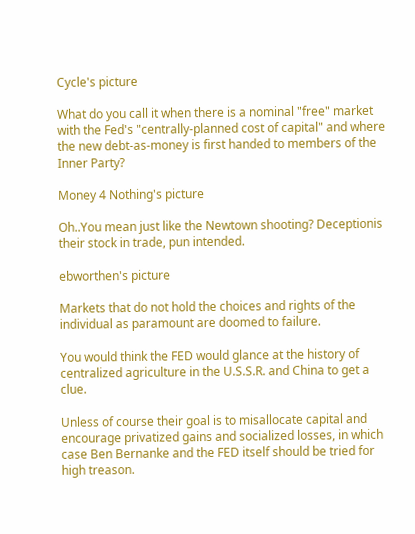Cycle's picture

What do you call it when there is a nominal "free" market with the Fed's "centrally-planned cost of capital" and where the new debt-as-money is first handed to members of the Inner Party?

Money 4 Nothing's picture

Oh..You mean just like the Newtown shooting? Deceptionis their stock in trade, pun intended.

ebworthen's picture

Markets that do not hold the choices and rights of the individual as paramount are doomed to failure.

You would think the FED would glance at the history of centralized agriculture in the U.S.S.R. and China to get a clue.

Unless of course their goal is to misallocate capital and encourage privatized gains and socialized losses, in which case Ben Bernanke and the FED itself should be tried for high treason.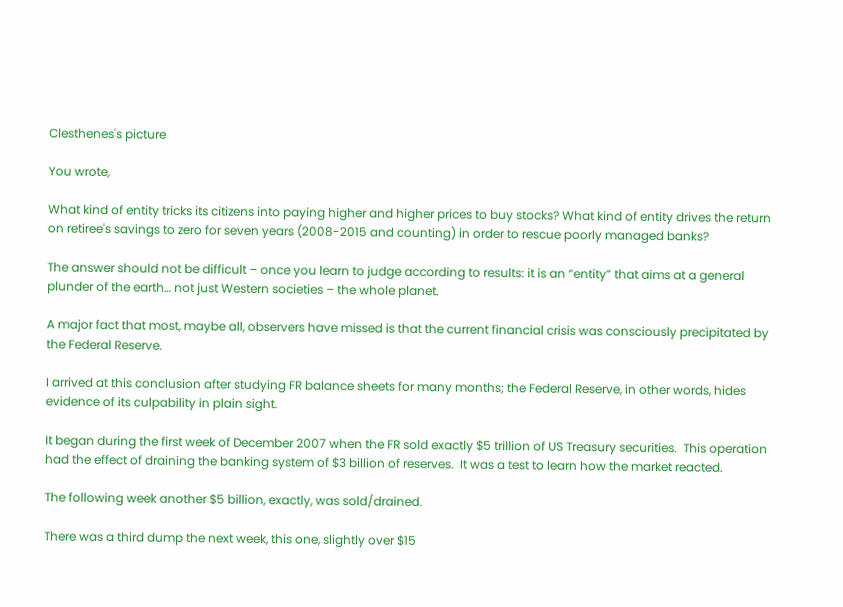Clesthenes's picture

You wrote,

What kind of entity tricks its citizens into paying higher and higher prices to buy stocks? What kind of entity drives the return on retiree's savings to zero for seven years (2008-2015 and counting) in order to rescue poorly managed banks?

The answer should not be difficult – once you learn to judge according to results: it is an “entity” that aims at a general plunder of the earth… not just Western societies – the whole planet.

A major fact that most, maybe all, observers have missed is that the current financial crisis was consciously precipitated by the Federal Reserve.

I arrived at this conclusion after studying FR balance sheets for many months; the Federal Reserve, in other words, hides evidence of its culpability in plain sight.

It began during the first week of December 2007 when the FR sold exactly $5 trillion of US Treasury securities.  This operation had the effect of draining the banking system of $3 billion of reserves.  It was a test to learn how the market reacted.

The following week another $5 billion, exactly, was sold/drained.

There was a third dump the next week, this one, slightly over $15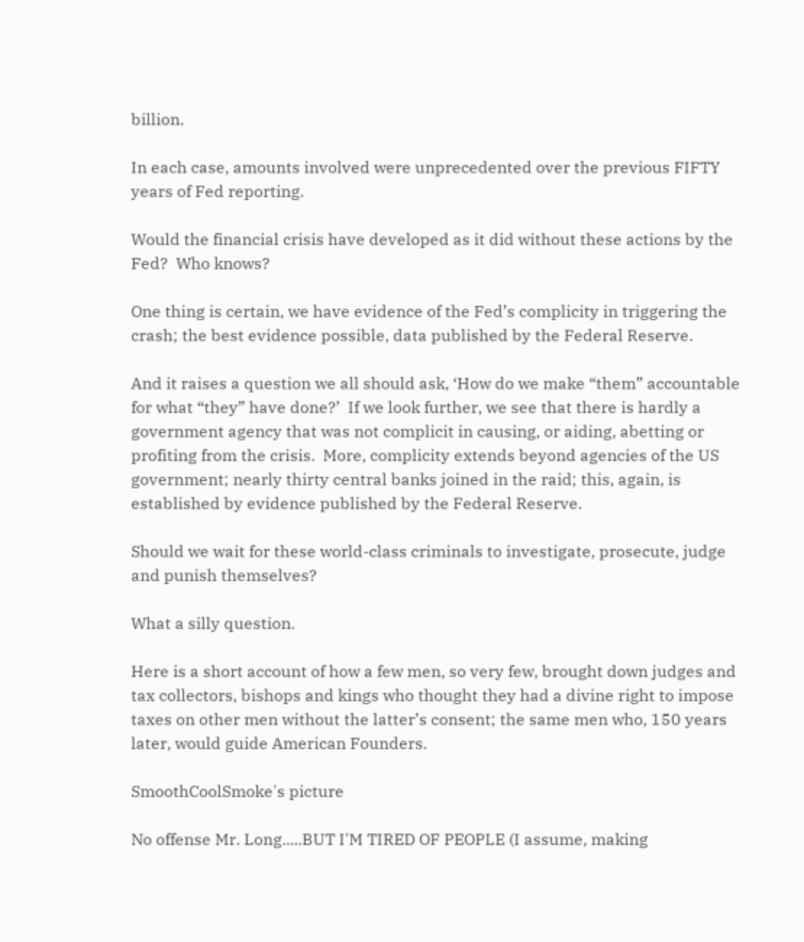billion.

In each case, amounts involved were unprecedented over the previous FIFTY years of Fed reporting.

Would the financial crisis have developed as it did without these actions by the Fed?  Who knows?

One thing is certain, we have evidence of the Fed’s complicity in triggering the crash; the best evidence possible, data published by the Federal Reserve.

And it raises a question we all should ask, ‘How do we make “them” accountable for what “they” have done?’  If we look further, we see that there is hardly a government agency that was not complicit in causing, or aiding, abetting or profiting from the crisis.  More, complicity extends beyond agencies of the US government; nearly thirty central banks joined in the raid; this, again, is established by evidence published by the Federal Reserve.

Should we wait for these world-class criminals to investigate, prosecute, judge and punish themselves?

What a silly question.

Here is a short account of how a few men, so very few, brought down judges and tax collectors, bishops and kings who thought they had a divine right to impose taxes on other men without the latter’s consent; the same men who, 150 years later, would guide American Founders.

SmoothCoolSmoke's picture

No offense Mr. Long.....BUT I'M TIRED OF PEOPLE (I assume, making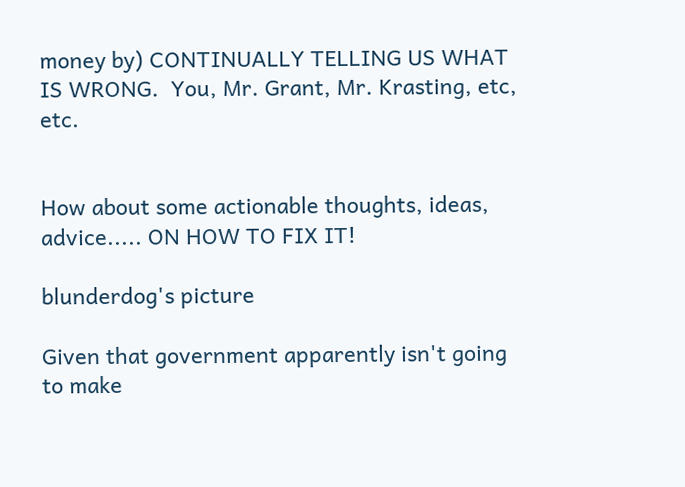money by) CONTINUALLY TELLING US WHAT IS WRONG.  You, Mr. Grant, Mr. Krasting, etc, etc.


How about some actionable thoughts, ideas, advice..... ON HOW TO FIX IT!

blunderdog's picture

Given that government apparently isn't going to make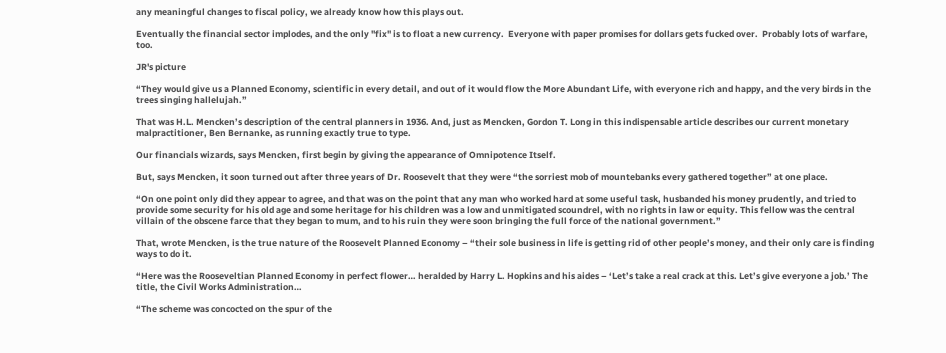any meaningful changes to fiscal policy, we already know how this plays out.

Eventually the financial sector implodes, and the only "fix" is to float a new currency.  Everyone with paper promises for dollars gets fucked over.  Probably lots of warfare, too.

JR's picture

“They would give us a Planned Economy, scientific in every detail, and out of it would flow the More Abundant Life, with everyone rich and happy, and the very birds in the trees singing hallelujah.”

That was H.L. Mencken’s description of the central planners in 1936. And, just as Mencken, Gordon T. Long in this indispensable article describes our current monetary malpractitioner, Ben Bernanke, as running exactly true to type.

Our financials wizards, says Mencken, first begin by giving the appearance of Omnipotence Itself.

But, says Mencken, it soon turned out after three years of Dr. Roosevelt that they were “the sorriest mob of mountebanks every gathered together” at one place.

“On one point only did they appear to agree, and that was on the point that any man who worked hard at some useful task, husbanded his money prudently, and tried to provide some security for his old age and some heritage for his children was a low and unmitigated scoundrel, with no rights in law or equity. This fellow was the central villain of the obscene farce that they began to mum, and to his ruin they were soon bringing the full force of the national government.”

That, wrote Mencken, is the true nature of the Roosevelt Planned Economy – “their sole business in life is getting rid of other people’s money, and their only care is finding ways to do it.

“Here was the Rooseveltian Planned Economy in perfect flower… heralded by Harry L. Hopkins and his aides – ‘Let’s take a real crack at this. Let’s give everyone a job.’ The title, the Civil Works Administration…

“The scheme was concocted on the spur of the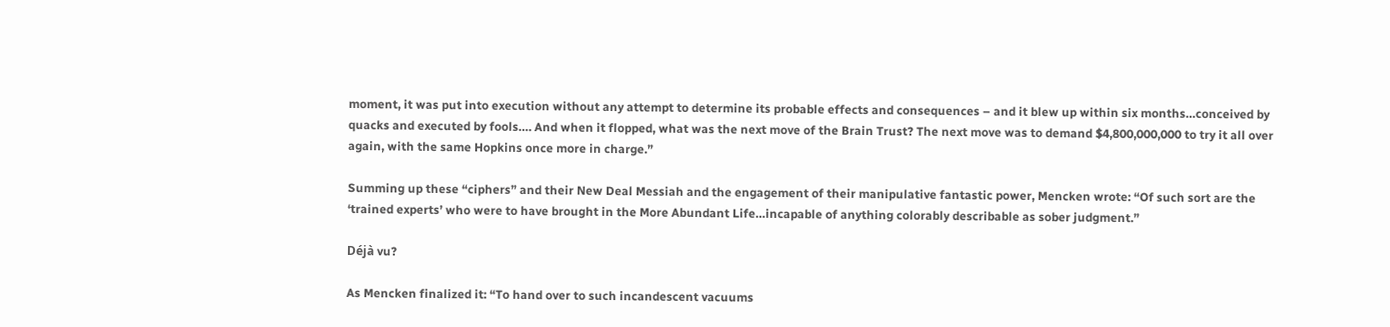moment, it was put into execution without any attempt to determine its probable effects and consequences – and it blew up within six months…conceived by quacks and executed by fools…. And when it flopped, what was the next move of the Brain Trust? The next move was to demand $4,800,000,000 to try it all over again, with the same Hopkins once more in charge.”

Summing up these “ciphers” and their New Deal Messiah and the engagement of their manipulative fantastic power, Mencken wrote: “Of such sort are the ‘trained experts’ who were to have brought in the More Abundant Life…incapable of anything colorably describable as sober judgment.”

Déjà vu?

As Mencken finalized it: “To hand over to such incandescent vacuums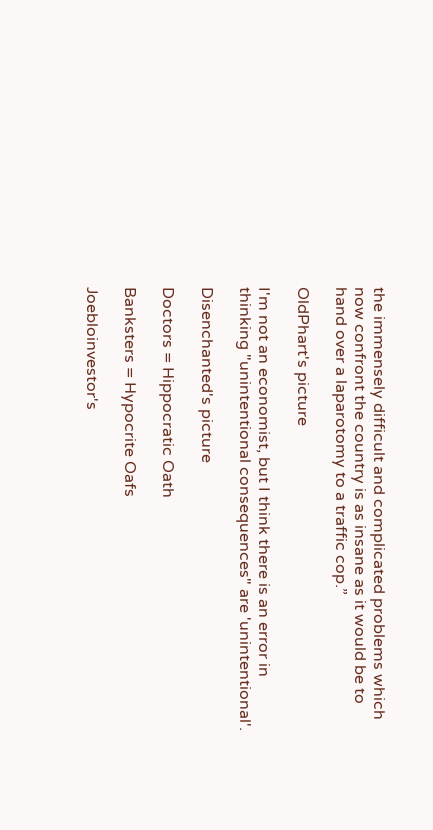the immensely difficult and complicated problems which now confront the country is as insane as it would be to hand over a laparotomy to a traffic cop.”

OldPhart's picture

I'm not an economist, but I think there is an error in thinking "unintentional consequences" are 'unintentional'.

Disenchanted's picture

Doctors = Hippocratic Oath

Banksters = Hypocrite Oafs

Joebloinvestor's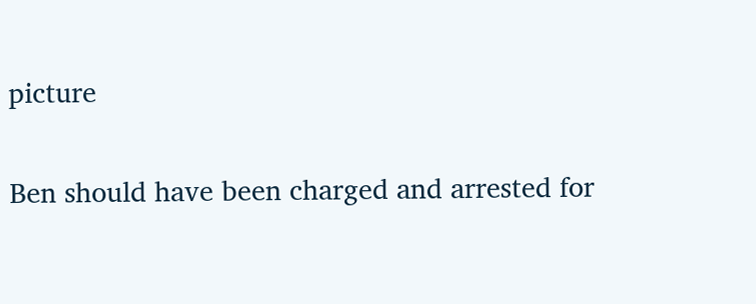picture

Ben should have been charged and arrested for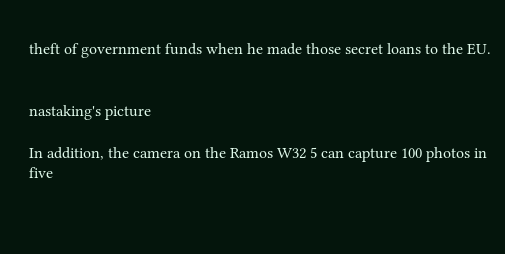theft of government funds when he made those secret loans to the EU.


nastaking's picture

In addition, the camera on the Ramos W32 5 can capture 100 photos in five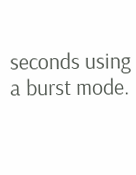seconds using a burst mode.